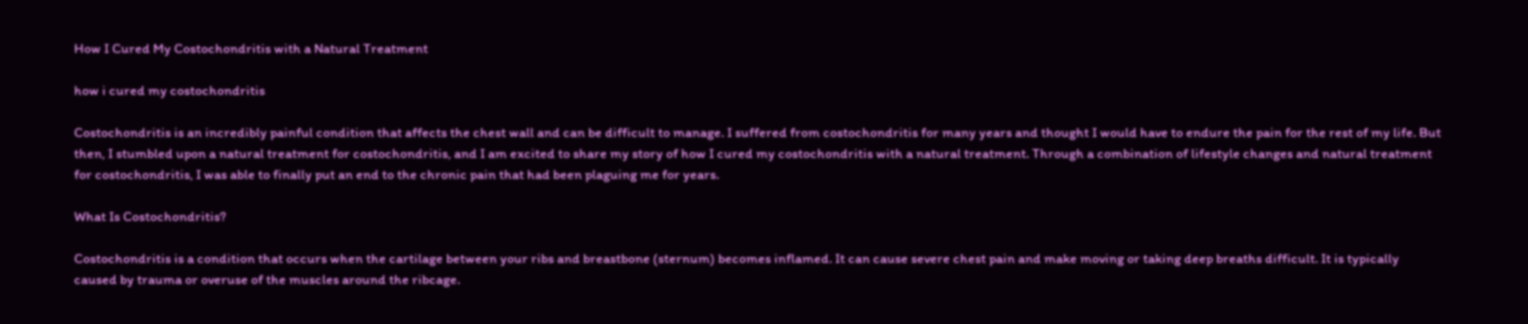How I Cured My Costochondritis with a Natural Treatment

how i cured my costochondritis

Costochondritis is an incredibly painful condition that affects the chest wall and can be difficult to manage. I suffered from costochondritis for many years and thought I would have to endure the pain for the rest of my life. But then, I stumbled upon a natural treatment for costochondritis, and I am excited to share my story of how I cured my costochondritis with a natural treatment. Through a combination of lifestyle changes and natural treatment for costochondritis, I was able to finally put an end to the chronic pain that had been plaguing me for years.

What Is Costochondritis?

Costochondritis is a condition that occurs when the cartilage between your ribs and breastbone (sternum) becomes inflamed. It can cause severe chest pain and make moving or taking deep breaths difficult. It is typically caused by trauma or overuse of the muscles around the ribcage.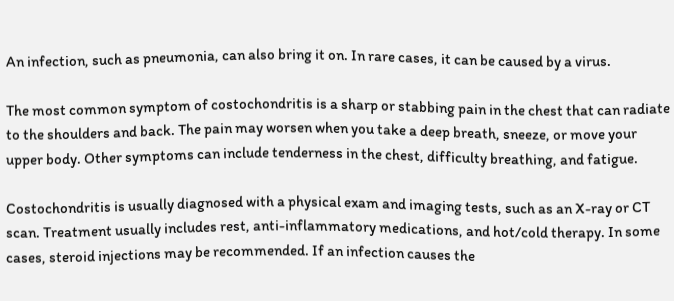An infection, such as pneumonia, can also bring it on. In rare cases, it can be caused by a virus.

The most common symptom of costochondritis is a sharp or stabbing pain in the chest that can radiate to the shoulders and back. The pain may worsen when you take a deep breath, sneeze, or move your upper body. Other symptoms can include tenderness in the chest, difficulty breathing, and fatigue.

Costochondritis is usually diagnosed with a physical exam and imaging tests, such as an X-ray or CT scan. Treatment usually includes rest, anti-inflammatory medications, and hot/cold therapy. In some cases, steroid injections may be recommended. If an infection causes the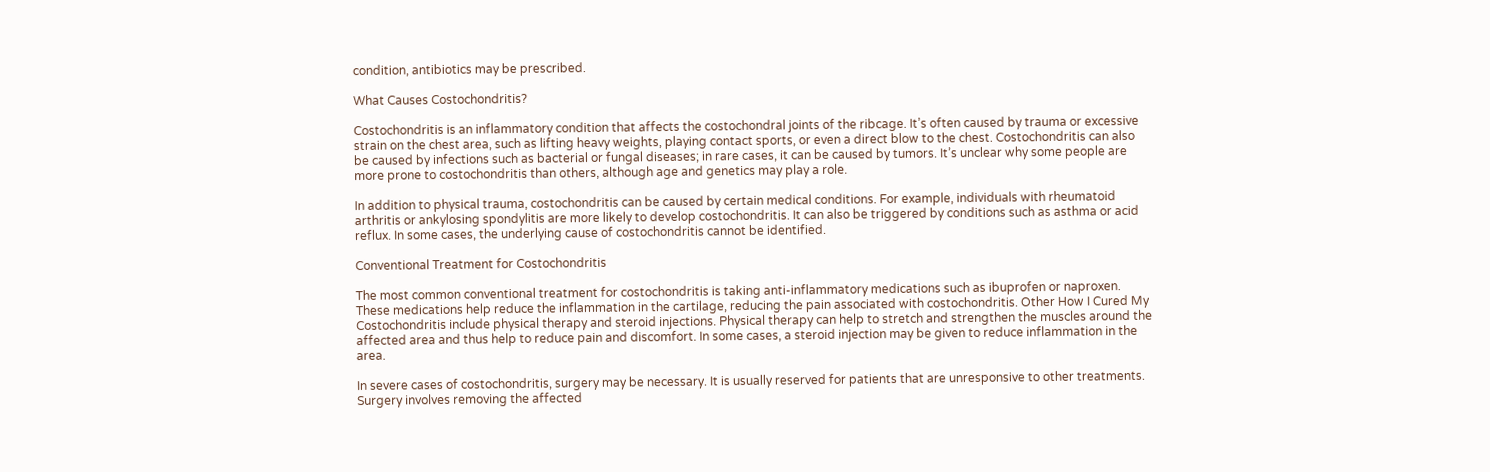condition, antibiotics may be prescribed.

What Causes Costochondritis?

Costochondritis is an inflammatory condition that affects the costochondral joints of the ribcage. It’s often caused by trauma or excessive strain on the chest area, such as lifting heavy weights, playing contact sports, or even a direct blow to the chest. Costochondritis can also be caused by infections such as bacterial or fungal diseases; in rare cases, it can be caused by tumors. It’s unclear why some people are more prone to costochondritis than others, although age and genetics may play a role.

In addition to physical trauma, costochondritis can be caused by certain medical conditions. For example, individuals with rheumatoid arthritis or ankylosing spondylitis are more likely to develop costochondritis. It can also be triggered by conditions such as asthma or acid reflux. In some cases, the underlying cause of costochondritis cannot be identified.

Conventional Treatment for Costochondritis

The most common conventional treatment for costochondritis is taking anti-inflammatory medications such as ibuprofen or naproxen. These medications help reduce the inflammation in the cartilage, reducing the pain associated with costochondritis. Other How I Cured My Costochondritis include physical therapy and steroid injections. Physical therapy can help to stretch and strengthen the muscles around the affected area and thus help to reduce pain and discomfort. In some cases, a steroid injection may be given to reduce inflammation in the area.

In severe cases of costochondritis, surgery may be necessary. It is usually reserved for patients that are unresponsive to other treatments. Surgery involves removing the affected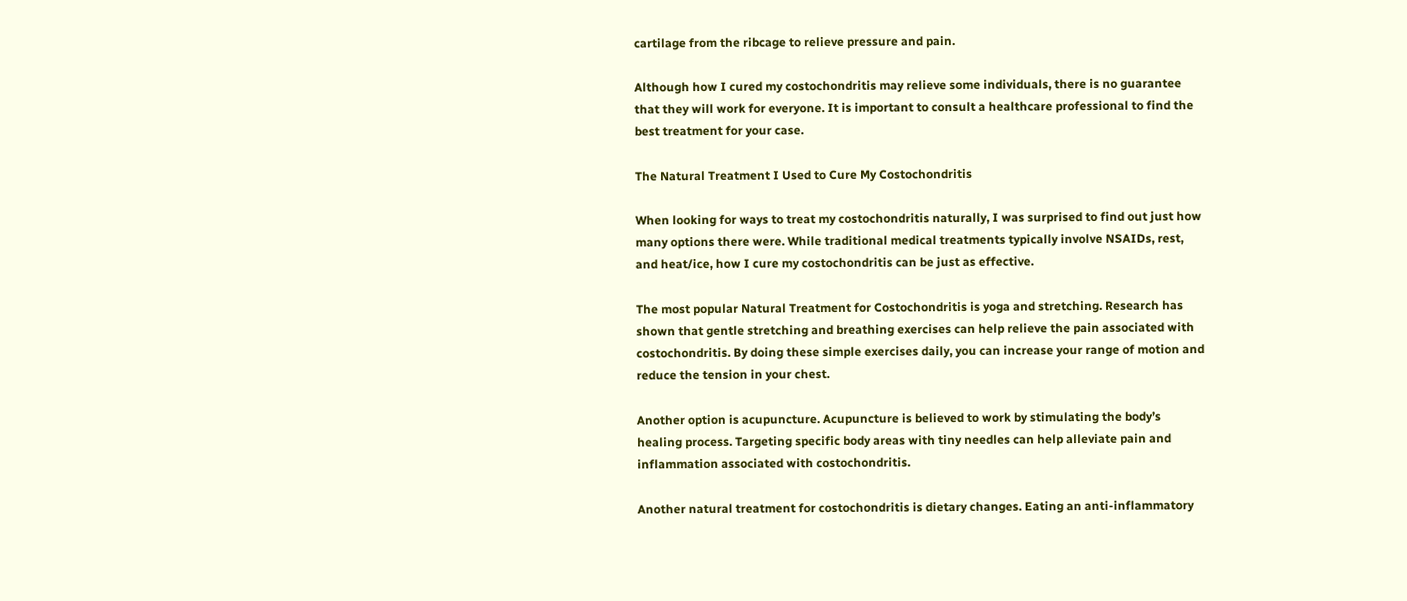cartilage from the ribcage to relieve pressure and pain.

Although how I cured my costochondritis may relieve some individuals, there is no guarantee that they will work for everyone. It is important to consult a healthcare professional to find the best treatment for your case.

The Natural Treatment I Used to Cure My Costochondritis

When looking for ways to treat my costochondritis naturally, I was surprised to find out just how many options there were. While traditional medical treatments typically involve NSAIDs, rest, and heat/ice, how I cure my costochondritis can be just as effective.

The most popular Natural Treatment for Costochondritis is yoga and stretching. Research has shown that gentle stretching and breathing exercises can help relieve the pain associated with costochondritis. By doing these simple exercises daily, you can increase your range of motion and reduce the tension in your chest.

Another option is acupuncture. Acupuncture is believed to work by stimulating the body’s healing process. Targeting specific body areas with tiny needles can help alleviate pain and inflammation associated with costochondritis.

Another natural treatment for costochondritis is dietary changes. Eating an anti-inflammatory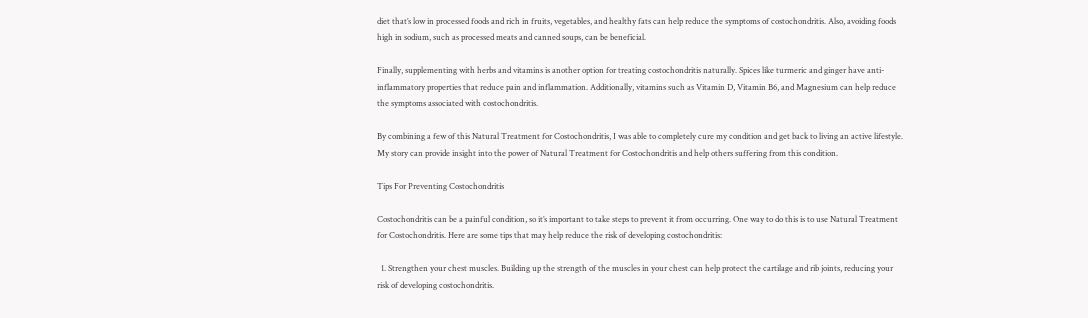diet that’s low in processed foods and rich in fruits, vegetables, and healthy fats can help reduce the symptoms of costochondritis. Also, avoiding foods high in sodium, such as processed meats and canned soups, can be beneficial.

Finally, supplementing with herbs and vitamins is another option for treating costochondritis naturally. Spices like turmeric and ginger have anti-inflammatory properties that reduce pain and inflammation. Additionally, vitamins such as Vitamin D, Vitamin B6, and Magnesium can help reduce the symptoms associated with costochondritis.

By combining a few of this Natural Treatment for Costochondritis, I was able to completely cure my condition and get back to living an active lifestyle. My story can provide insight into the power of Natural Treatment for Costochondritis and help others suffering from this condition.

Tips For Preventing Costochondritis

Costochondritis can be a painful condition, so it’s important to take steps to prevent it from occurring. One way to do this is to use Natural Treatment for Costochondritis. Here are some tips that may help reduce the risk of developing costochondritis:

  1. Strengthen your chest muscles. Building up the strength of the muscles in your chest can help protect the cartilage and rib joints, reducing your risk of developing costochondritis.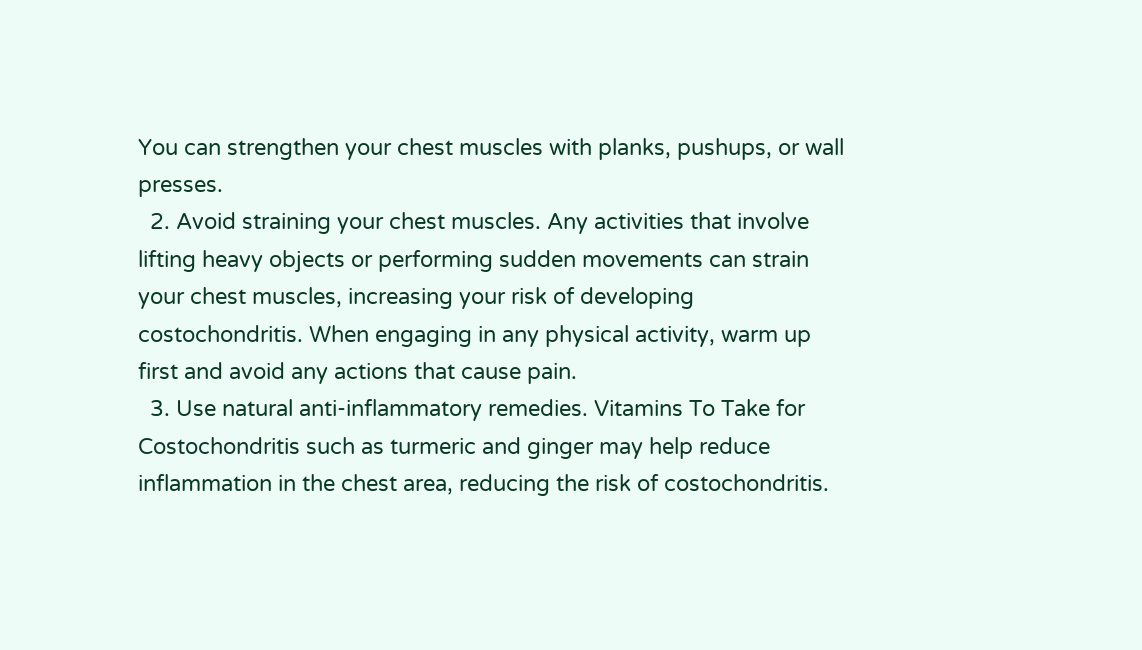You can strengthen your chest muscles with planks, pushups, or wall presses.
  2. Avoid straining your chest muscles. Any activities that involve lifting heavy objects or performing sudden movements can strain your chest muscles, increasing your risk of developing costochondritis. When engaging in any physical activity, warm up first and avoid any actions that cause pain.
  3. Use natural anti-inflammatory remedies. Vitamins To Take for Costochondritis such as turmeric and ginger may help reduce inflammation in the chest area, reducing the risk of costochondritis.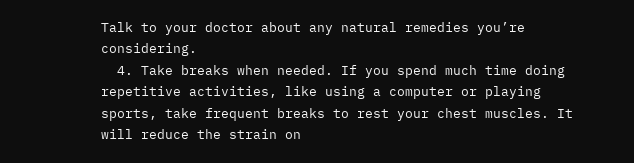Talk to your doctor about any natural remedies you’re considering.
  4. Take breaks when needed. If you spend much time doing repetitive activities, like using a computer or playing sports, take frequent breaks to rest your chest muscles. It will reduce the strain on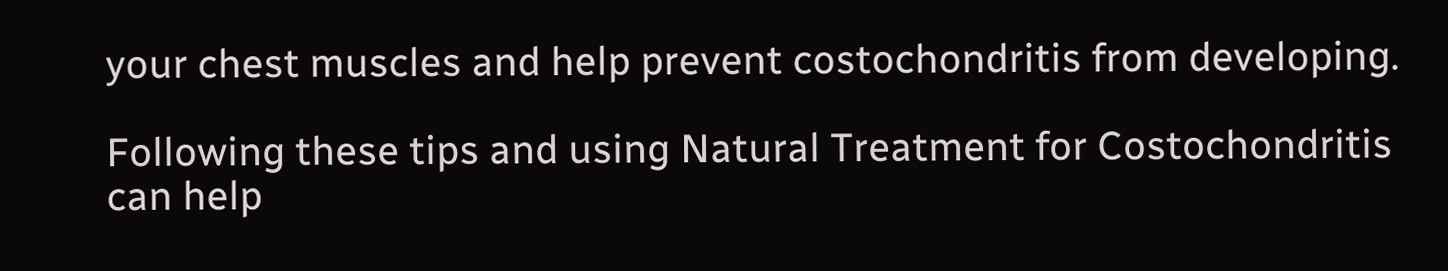your chest muscles and help prevent costochondritis from developing.

Following these tips and using Natural Treatment for Costochondritis can help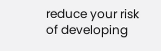reduce your risk of developing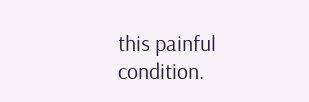this painful condition.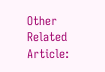Other Related Article: